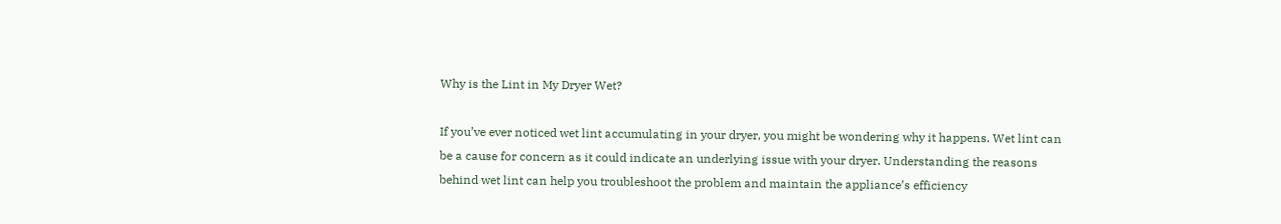Why is the Lint in My Dryer Wet?

If you’ve ever noticed wet lint accumulating in your dryer, you might be wondering why it happens. Wet lint can be a cause for concern as it could indicate an underlying issue with your dryer. Understanding the reasons behind wet lint can help you troubleshoot the problem and maintain the appliance’s efficiency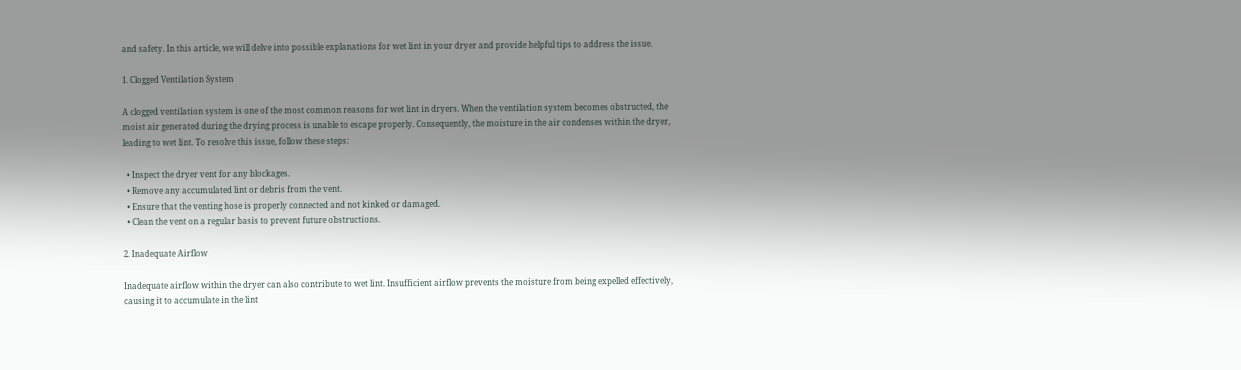and safety. In this article, we will delve into possible explanations for wet lint in your dryer and provide helpful tips to address the issue.

1. Clogged Ventilation System

A clogged ventilation system is one of the most common reasons for wet lint in dryers. When the ventilation system becomes obstructed, the moist air generated during the drying process is unable to escape properly. Consequently, the moisture in the air condenses within the dryer, leading to wet lint. To resolve this issue, follow these steps:

  • Inspect the dryer vent for any blockages.
  • Remove any accumulated lint or debris from the vent.
  • Ensure that the venting hose is properly connected and not kinked or damaged.
  • Clean the vent on a regular basis to prevent future obstructions.

2. Inadequate Airflow

Inadequate airflow within the dryer can also contribute to wet lint. Insufficient airflow prevents the moisture from being expelled effectively, causing it to accumulate in the lint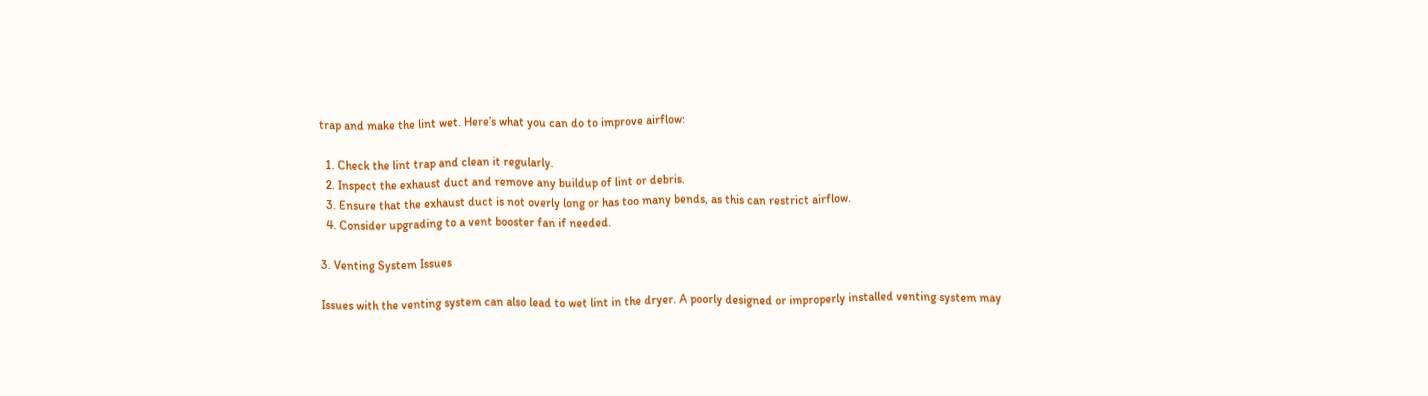trap and make the lint wet. Here’s what you can do to improve airflow:

  1. Check the lint trap and clean it regularly.
  2. Inspect the exhaust duct and remove any buildup of lint or debris.
  3. Ensure that the exhaust duct is not overly long or has too many bends, as this can restrict airflow.
  4. Consider upgrading to a vent booster fan if needed.

3. Venting System Issues

Issues with the venting system can also lead to wet lint in the dryer. A poorly designed or improperly installed venting system may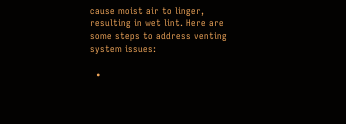cause moist air to linger, resulting in wet lint. Here are some steps to address venting system issues:

  •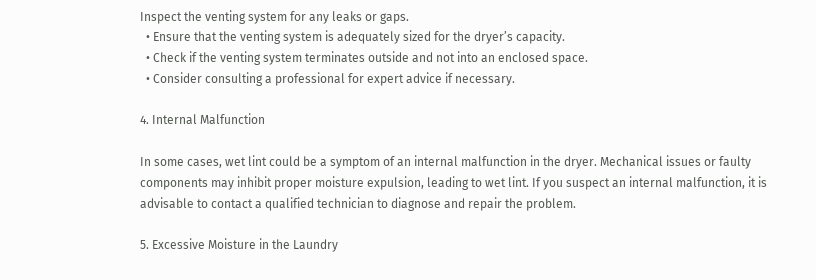Inspect the venting system for any leaks or gaps.
  • Ensure that the venting system is adequately sized for the dryer’s capacity.
  • Check if the venting system terminates outside and not into an enclosed space.
  • Consider consulting a professional for expert advice if necessary.

4. Internal Malfunction

In some cases, wet lint could be a symptom of an internal malfunction in the dryer. Mechanical issues or faulty components may inhibit proper moisture expulsion, leading to wet lint. If you suspect an internal malfunction, it is advisable to contact a qualified technician to diagnose and repair the problem.

5. Excessive Moisture in the Laundry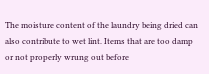The moisture content of the laundry being dried can also contribute to wet lint. Items that are too damp or not properly wrung out before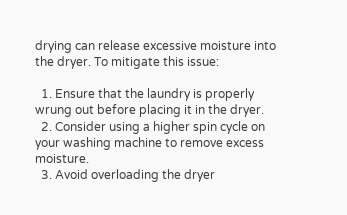drying can release excessive moisture into the dryer. To mitigate this issue:

  1. Ensure that the laundry is properly wrung out before placing it in the dryer.
  2. Consider using a higher spin cycle on your washing machine to remove excess moisture.
  3. Avoid overloading the dryer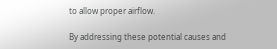to allow proper airflow.

By addressing these potential causes and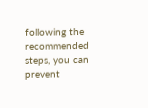following the recommended steps, you can prevent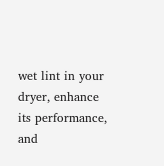wet lint in your dryer, enhance its performance, and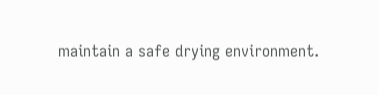maintain a safe drying environment.